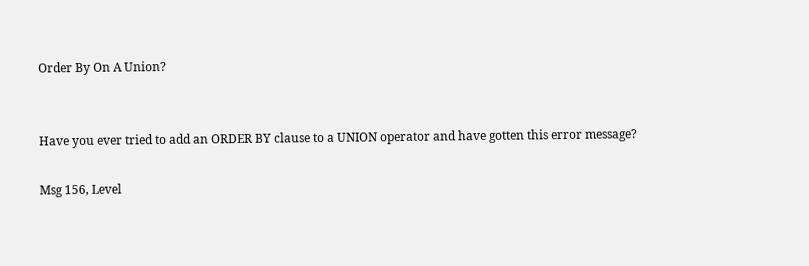Order By On A Union?


Have you ever tried to add an ORDER BY clause to a UNION operator and have gotten this error message?

Msg 156, Level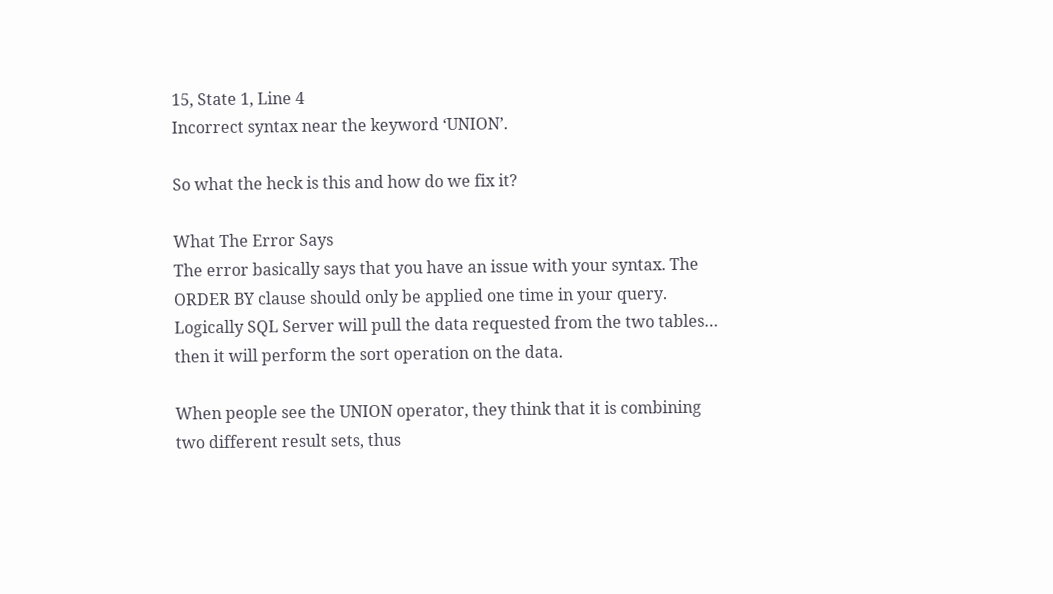15, State 1, Line 4
Incorrect syntax near the keyword ‘UNION’.

So what the heck is this and how do we fix it?

What The Error Says
The error basically says that you have an issue with your syntax. The ORDER BY clause should only be applied one time in your query. Logically SQL Server will pull the data requested from the two tables… then it will perform the sort operation on the data.

When people see the UNION operator, they think that it is combining two different result sets, thus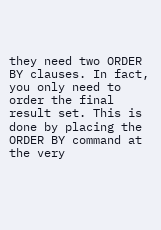they need two ORDER BY clauses. In fact, you only need to order the final result set. This is done by placing the ORDER BY command at the very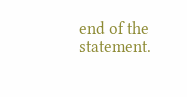end of the statement.